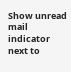Show unread mail indicator next to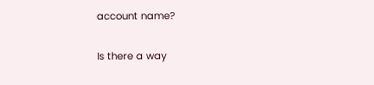account name?

Is there a way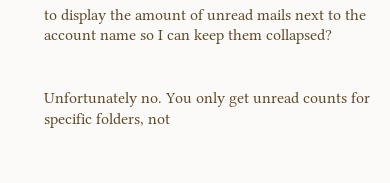to display the amount of unread mails next to the account name so I can keep them collapsed?


Unfortunately no. You only get unread counts for specific folders, not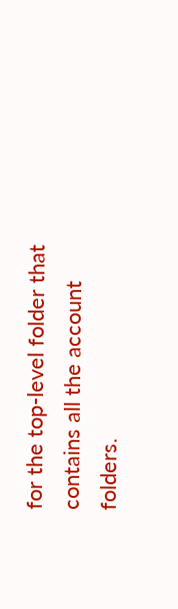for the top-level folder that contains all the account folders.